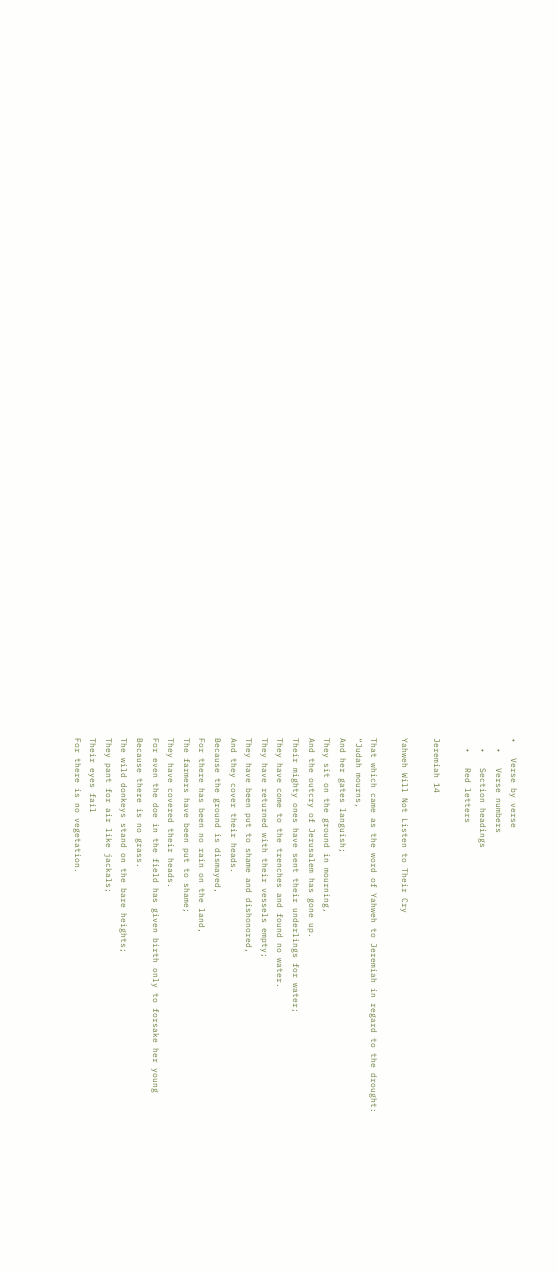•   Verse by verse
  •   Verse numbers
  •   Section headings
  •   Red letters

Jeremiah 14

Yahweh Will Not Listen to Their Cry

That which came as the word of Yahweh to Jeremiah in regard to the drought:
“Judah mourns,
And her gates languish;
They sit on the ground in mourning,
And the outcry of Jerusalem has gone up.
Their mighty ones have sent their underlings for water;
They have come to the trenches and found no water.
They have returned with their vessels empty;
They have been put to shame and dishonored,
And they cover their heads.
Because the ground is dismayed,
For there has been no rain on the land,
The farmers have been put to shame;
They have covered their heads.
For even the doe in the field has given birth only to forsake her young
Because there is no grass.
The wild donkeys stand on the bare heights;
They pant for air like jackals;
Their eyes fail
For there is no vegetation.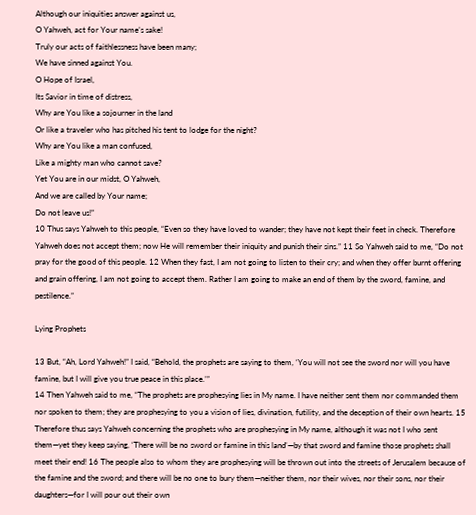Although our iniquities answer against us,
O Yahweh, act for Your name’s sake!
Truly our acts of faithlessness have been many;
We have sinned against You.
O Hope of Israel,
Its Savior in time of distress,
Why are You like a sojourner in the land
Or like a traveler who has pitched his tent to lodge for the night?
Why are You like a man confused,
Like a mighty man who cannot save?
Yet You are in our midst, O Yahweh,
And we are called by Your name;
Do not leave us!”
10 Thus says Yahweh to this people, “Even so they have loved to wander; they have not kept their feet in check. Therefore Yahweh does not accept them; now He will remember their iniquity and punish their sins.” 11 So Yahweh said to me, “Do not pray for the good of this people. 12 When they fast, I am not going to listen to their cry; and when they offer burnt offering and grain offering, I am not going to accept them. Rather I am going to make an end of them by the sword, famine, and pestilence.”

Lying Prophets

13 But, “Ah, Lord Yahweh!” I said, “Behold, the prophets are saying to them, ‘You will not see the sword nor will you have famine, but I will give you true peace in this place.’”
14 Then Yahweh said to me, “The prophets are prophesying lies in My name. I have neither sent them nor commanded them nor spoken to them; they are prophesying to you a vision of lies, divination, futility, and the deception of their own hearts. 15 Therefore thus says Yahweh concerning the prophets who are prophesying in My name, although it was not I who sent them—yet they keep saying, ‘There will be no sword or famine in this land’—by that sword and famine those prophets shall meet their end! 16 The people also to whom they are prophesying will be thrown out into the streets of Jerusalem because of the famine and the sword; and there will be no one to bury them—neither them, nor their wives, nor their sons, nor their daughters—for I will pour out their own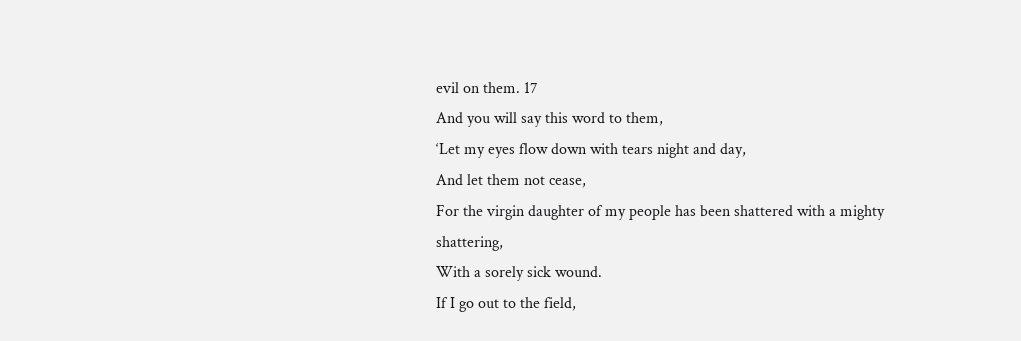evil on them. 17
And you will say this word to them,
‘Let my eyes flow down with tears night and day,
And let them not cease,
For the virgin daughter of my people has been shattered with a mighty shattering,
With a sorely sick wound.
If I go out to the field,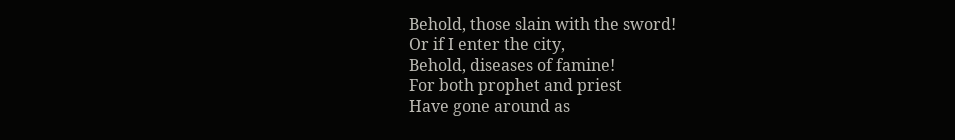Behold, those slain with the sword!
Or if I enter the city,
Behold, diseases of famine!
For both prophet and priest
Have gone around as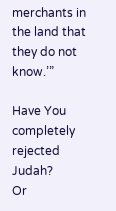merchants in the land that they do not know.’”

Have You completely rejected Judah?
Or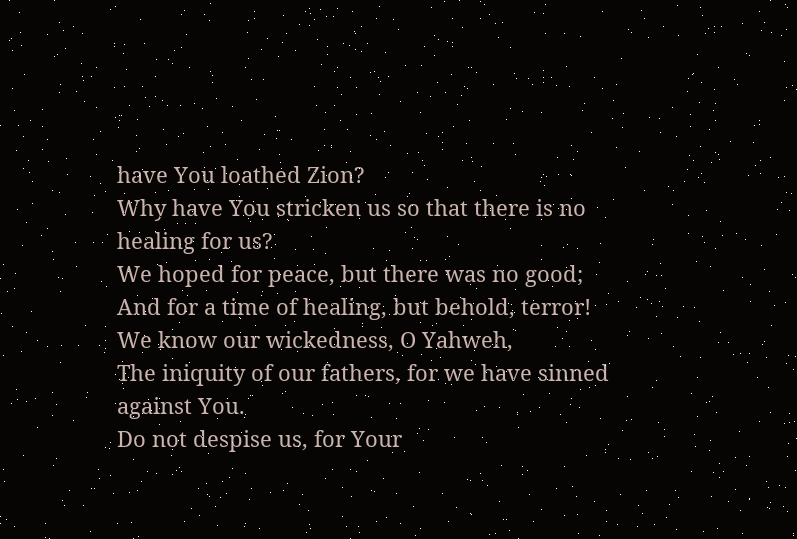have You loathed Zion?
Why have You stricken us so that there is no healing for us?
We hoped for peace, but there was no good;
And for a time of healing, but behold, terror!
We know our wickedness, O Yahweh,
The iniquity of our fathers, for we have sinned against You.
Do not despise us, for Your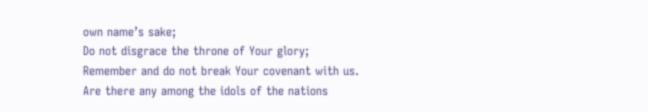own name’s sake;
Do not disgrace the throne of Your glory;
Remember and do not break Your covenant with us.
Are there any among the idols of the nations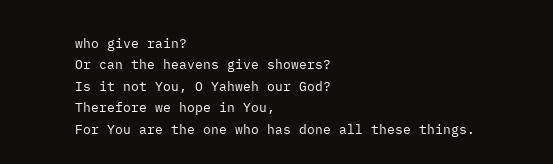who give rain?
Or can the heavens give showers?
Is it not You, O Yahweh our God?
Therefore we hope in You,
For You are the one who has done all these things.